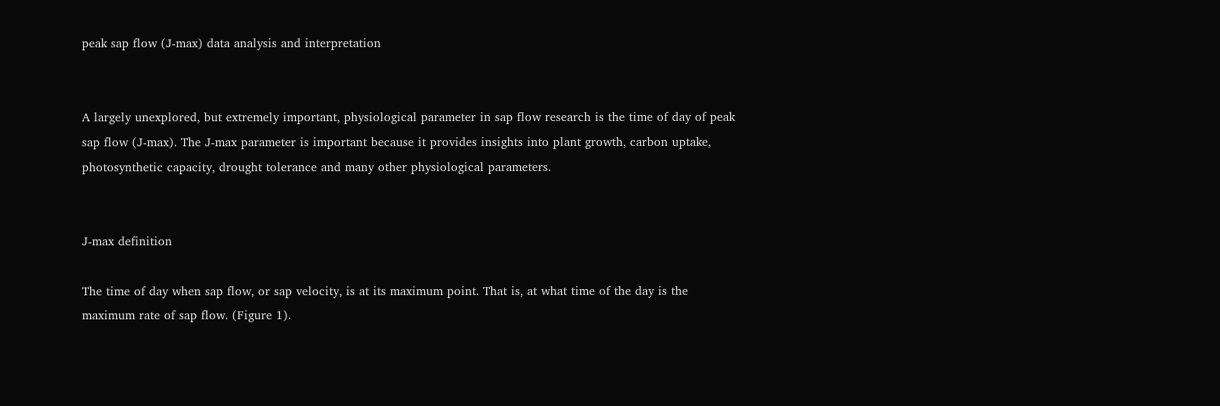peak sap flow (J-max) data analysis and interpretation


A largely unexplored, but extremely important, physiological parameter in sap flow research is the time of day of peak sap flow (J-max). The J-max parameter is important because it provides insights into plant growth, carbon uptake, photosynthetic capacity, drought tolerance and many other physiological parameters.


J-max definition

The time of day when sap flow, or sap velocity, is at its maximum point. That is, at what time of the day is the maximum rate of sap flow. (Figure 1).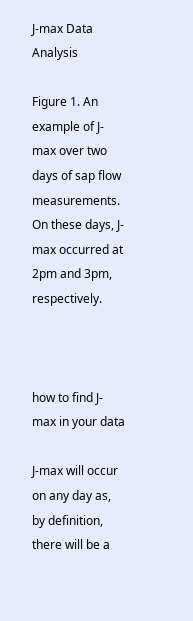J-max Data Analysis

Figure 1. An example of J-max over two days of sap flow measurements. On these days, J-max occurred at 2pm and 3pm, respectively.



how to find J-max in your data

J-max will occur on any day as, by definition, there will be a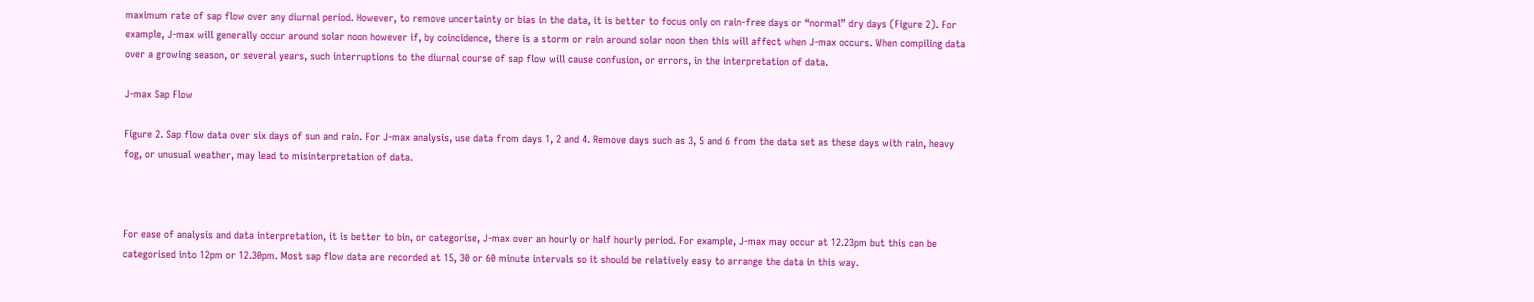maximum rate of sap flow over any diurnal period. However, to remove uncertainty or bias in the data, it is better to focus only on rain-free days or “normal” dry days (Figure 2). For example, J-max will generally occur around solar noon however if, by coincidence, there is a storm or rain around solar noon then this will affect when J-max occurs. When compiling data over a growing season, or several years, such interruptions to the diurnal course of sap flow will cause confusion, or errors, in the interpretation of data.

J-max Sap Flow

Figure 2. Sap flow data over six days of sun and rain. For J-max analysis, use data from days 1, 2 and 4. Remove days such as 3, 5 and 6 from the data set as these days with rain, heavy fog, or unusual weather, may lead to misinterpretation of data.



For ease of analysis and data interpretation, it is better to bin, or categorise, J-max over an hourly or half hourly period. For example, J-max may occur at 12.23pm but this can be categorised into 12pm or 12.30pm. Most sap flow data are recorded at 15, 30 or 60 minute intervals so it should be relatively easy to arrange the data in this way.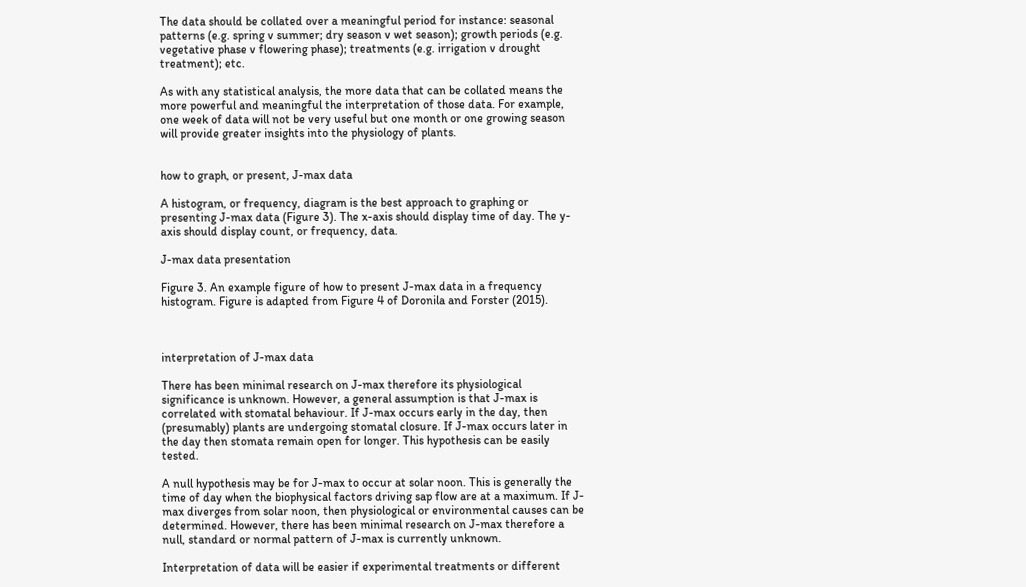The data should be collated over a meaningful period for instance: seasonal patterns (e.g. spring v summer; dry season v wet season); growth periods (e.g. vegetative phase v flowering phase); treatments (e.g. irrigation v drought treatment); etc.

As with any statistical analysis, the more data that can be collated means the more powerful and meaningful the interpretation of those data. For example, one week of data will not be very useful but one month or one growing season will provide greater insights into the physiology of plants.


how to graph, or present, J-max data

A histogram, or frequency, diagram is the best approach to graphing or presenting J-max data (Figure 3). The x-axis should display time of day. The y-axis should display count, or frequency, data.

J-max data presentation

Figure 3. An example figure of how to present J-max data in a frequency histogram. Figure is adapted from Figure 4 of Doronila and Forster (2015).



interpretation of J-max data

There has been minimal research on J-max therefore its physiological significance is unknown. However, a general assumption is that J-max is correlated with stomatal behaviour. If J-max occurs early in the day, then (presumably) plants are undergoing stomatal closure. If J-max occurs later in the day then stomata remain open for longer. This hypothesis can be easily tested.

A null hypothesis may be for J-max to occur at solar noon. This is generally the time of day when the biophysical factors driving sap flow are at a maximum. If J-max diverges from solar noon, then physiological or environmental causes can be determined. However, there has been minimal research on J-max therefore a null, standard or normal pattern of J-max is currently unknown.

Interpretation of data will be easier if experimental treatments or different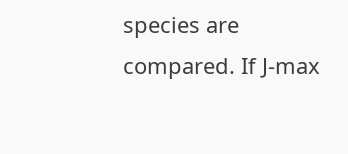species are compared. If J-max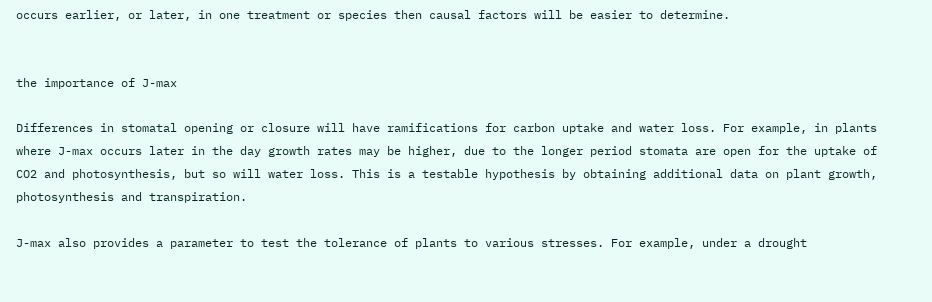occurs earlier, or later, in one treatment or species then causal factors will be easier to determine.


the importance of J-max

Differences in stomatal opening or closure will have ramifications for carbon uptake and water loss. For example, in plants where J-max occurs later in the day growth rates may be higher, due to the longer period stomata are open for the uptake of CO2 and photosynthesis, but so will water loss. This is a testable hypothesis by obtaining additional data on plant growth, photosynthesis and transpiration.

J-max also provides a parameter to test the tolerance of plants to various stresses. For example, under a drought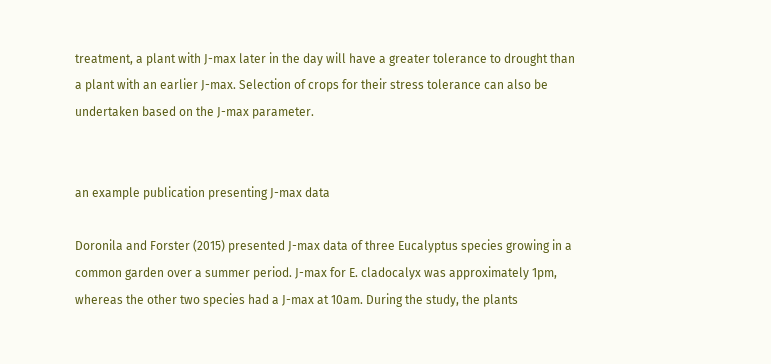treatment, a plant with J-max later in the day will have a greater tolerance to drought than a plant with an earlier J-max. Selection of crops for their stress tolerance can also be undertaken based on the J-max parameter.


an example publication presenting J-max data

Doronila and Forster (2015) presented J-max data of three Eucalyptus species growing in a common garden over a summer period. J-max for E. cladocalyx was approximately 1pm, whereas the other two species had a J-max at 10am. During the study, the plants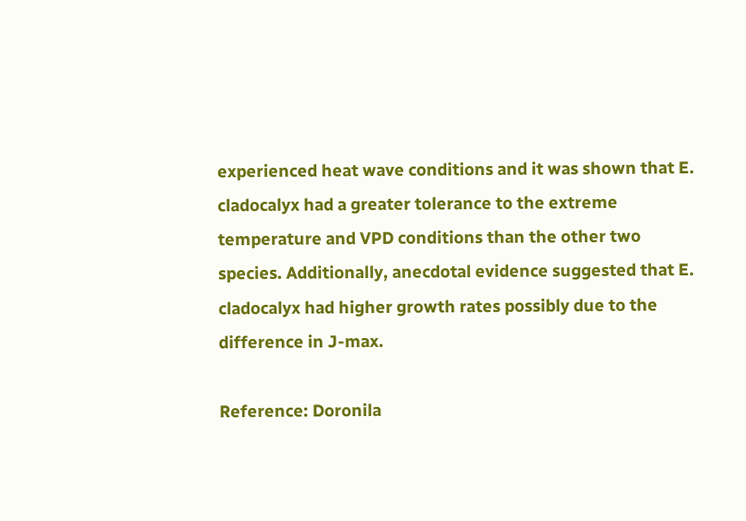experienced heat wave conditions and it was shown that E. cladocalyx had a greater tolerance to the extreme temperature and VPD conditions than the other two species. Additionally, anecdotal evidence suggested that E. cladocalyx had higher growth rates possibly due to the difference in J-max.

Reference: Doronila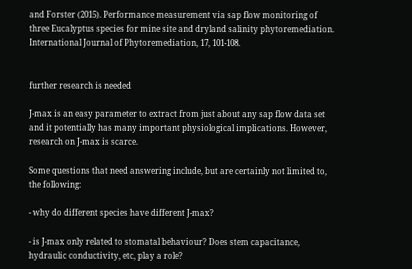and Forster (2015). Performance measurement via sap flow monitoring of three Eucalyptus species for mine site and dryland salinity phytoremediation. International Journal of Phytoremediation, 17, 101-108.


further research is needed

J-max is an easy parameter to extract from just about any sap flow data set and it potentially has many important physiological implications. However, research on J-max is scarce.

Some questions that need answering include, but are certainly not limited to, the following:

- why do different species have different J-max?

- is J-max only related to stomatal behaviour? Does stem capacitance, hydraulic conductivity, etc, play a role?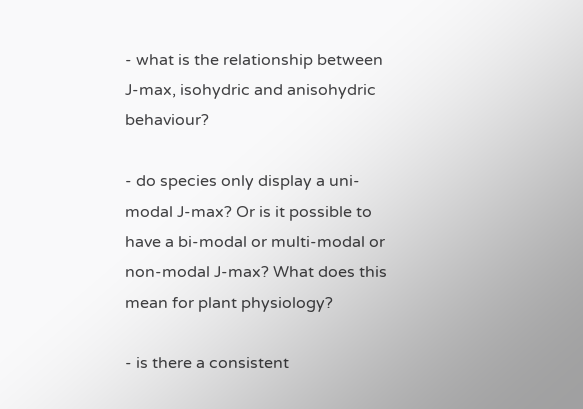- what is the relationship between J-max, isohydric and anisohydric behaviour?

- do species only display a uni-modal J-max? Or is it possible to have a bi-modal or multi-modal or non-modal J-max? What does this mean for plant physiology?

- is there a consistent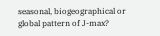seasonal, biogeographical or global pattern of J-max?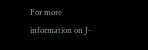For more information on J-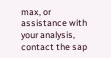max, or assistance with your analysis, contact the sap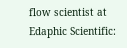flow scientist at Edaphic Scientific: